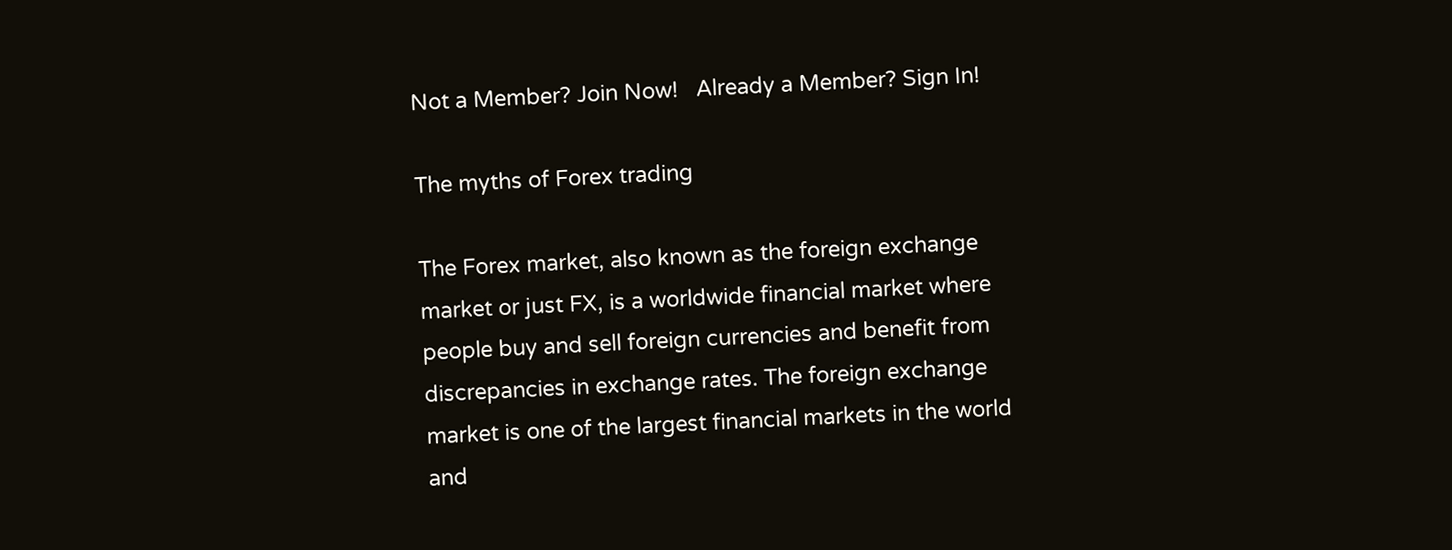Not a Member? Join Now!   Already a Member? Sign In!

The myths of Forex trading

The Forex market, also known as the foreign exchange market or just FX, is a worldwide financial market where people buy and sell foreign currencies and benefit from discrepancies in exchange rates. The foreign exchange market is one of the largest financial markets in the world and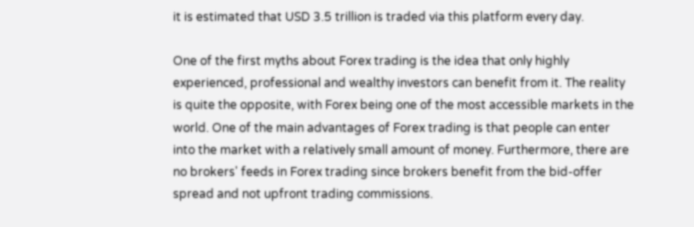it is estimated that USD 3.5 trillion is traded via this platform every day.

One of the first myths about Forex trading is the idea that only highly experienced, professional and wealthy investors can benefit from it. The reality is quite the opposite, with Forex being one of the most accessible markets in the world. One of the main advantages of Forex trading is that people can enter into the market with a relatively small amount of money. Furthermore, there are no brokers' feeds in Forex trading since brokers benefit from the bid-offer spread and not upfront trading commissions.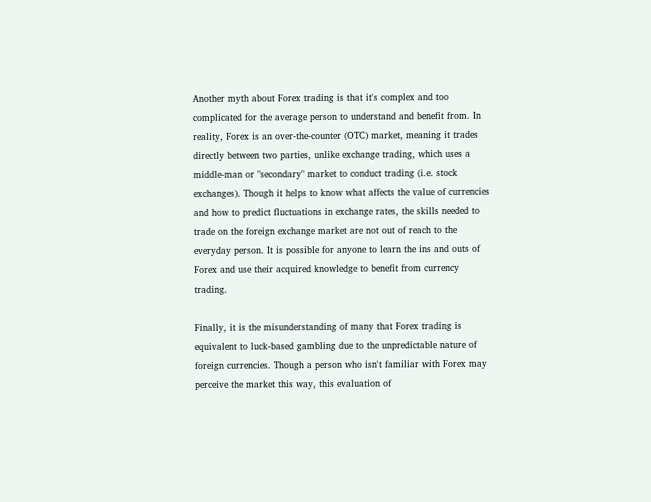Another myth about Forex trading is that it's complex and too complicated for the average person to understand and benefit from. In reality, Forex is an over-the-counter (OTC) market, meaning it trades directly between two parties, unlike exchange trading, which uses a middle-man or "secondary" market to conduct trading (i.e. stock exchanges). Though it helps to know what affects the value of currencies and how to predict fluctuations in exchange rates, the skills needed to trade on the foreign exchange market are not out of reach to the everyday person. It is possible for anyone to learn the ins and outs of Forex and use their acquired knowledge to benefit from currency trading.

Finally, it is the misunderstanding of many that Forex trading is equivalent to luck-based gambling due to the unpredictable nature of foreign currencies. Though a person who isn't familiar with Forex may perceive the market this way, this evaluation of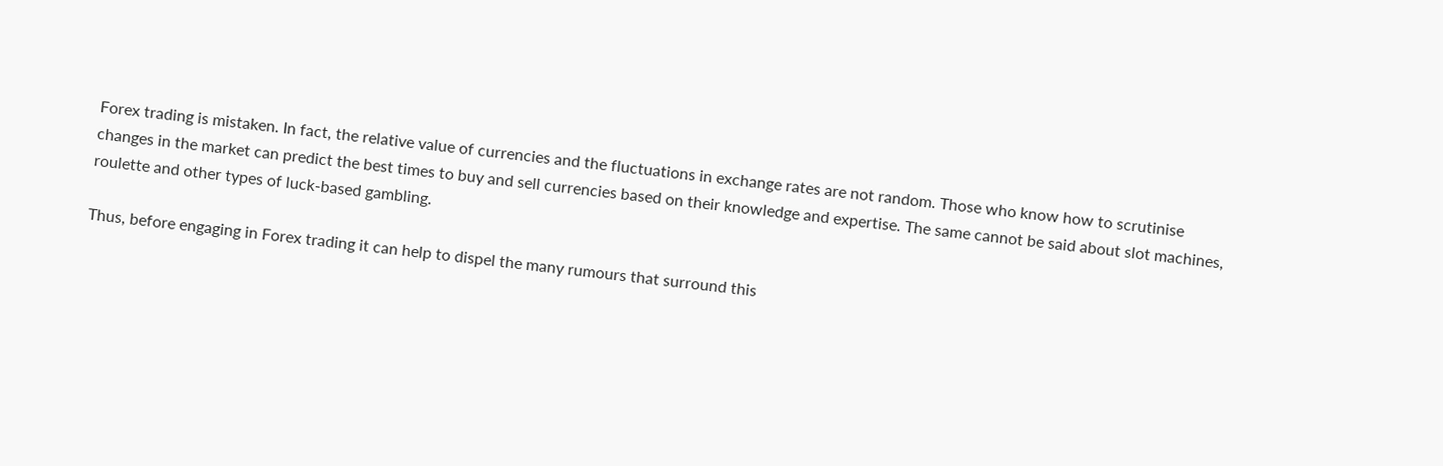Forex trading is mistaken. In fact, the relative value of currencies and the fluctuations in exchange rates are not random. Those who know how to scrutinise changes in the market can predict the best times to buy and sell currencies based on their knowledge and expertise. The same cannot be said about slot machines, roulette and other types of luck-based gambling.

Thus, before engaging in Forex trading it can help to dispel the many rumours that surround this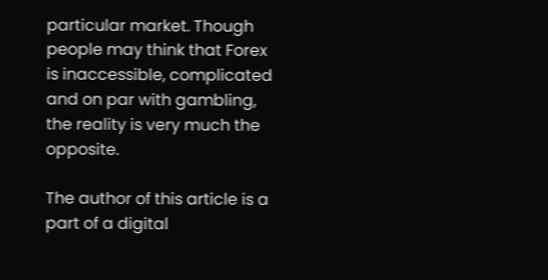particular market. Though people may think that Forex is inaccessible, complicated and on par with gambling, the reality is very much the opposite.

The author of this article is a part of a digital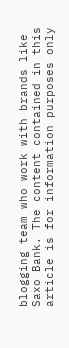blogging team who work with brands like Saxo Bank. The content contained in this article is for information purposes only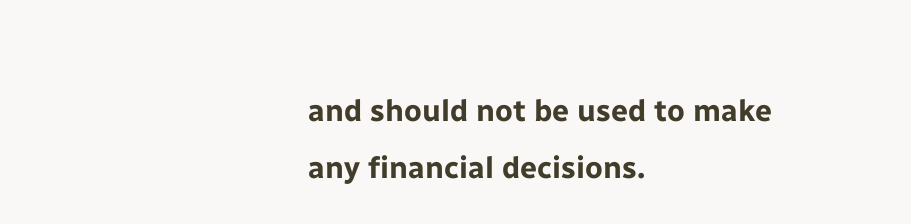and should not be used to make any financial decisions.